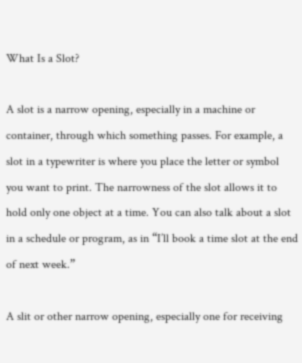What Is a Slot?

A slot is a narrow opening, especially in a machine or container, through which something passes. For example, a slot in a typewriter is where you place the letter or symbol you want to print. The narrowness of the slot allows it to hold only one object at a time. You can also talk about a slot in a schedule or program, as in “I’ll book a time slot at the end of next week.”

A slit or other narrow opening, especially one for receiving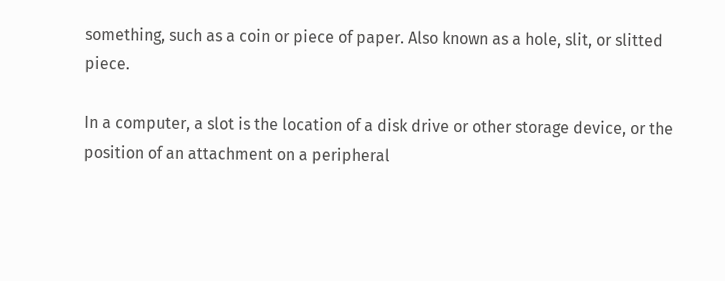something, such as a coin or piece of paper. Also known as a hole, slit, or slitted piece.

In a computer, a slot is the location of a disk drive or other storage device, or the position of an attachment on a peripheral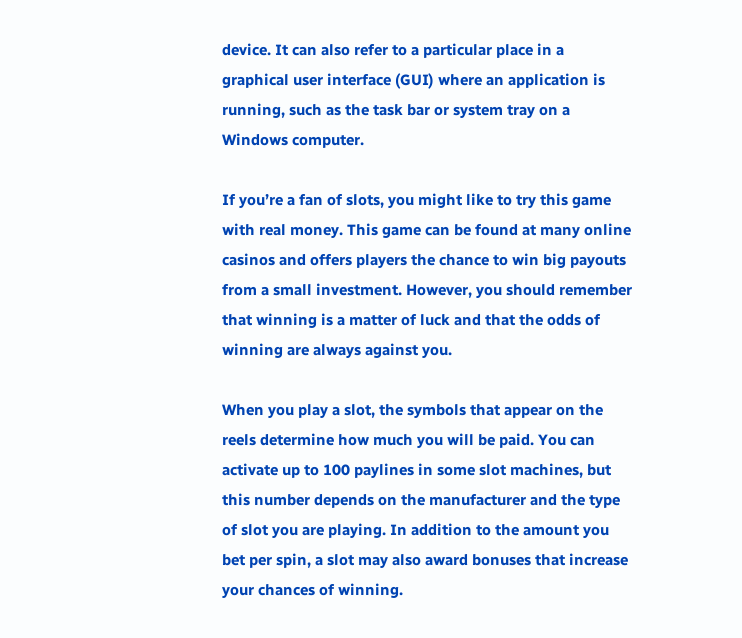device. It can also refer to a particular place in a graphical user interface (GUI) where an application is running, such as the task bar or system tray on a Windows computer.

If you’re a fan of slots, you might like to try this game with real money. This game can be found at many online casinos and offers players the chance to win big payouts from a small investment. However, you should remember that winning is a matter of luck and that the odds of winning are always against you.

When you play a slot, the symbols that appear on the reels determine how much you will be paid. You can activate up to 100 paylines in some slot machines, but this number depends on the manufacturer and the type of slot you are playing. In addition to the amount you bet per spin, a slot may also award bonuses that increase your chances of winning.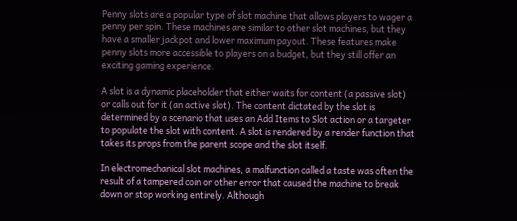Penny slots are a popular type of slot machine that allows players to wager a penny per spin. These machines are similar to other slot machines, but they have a smaller jackpot and lower maximum payout. These features make penny slots more accessible to players on a budget, but they still offer an exciting gaming experience.

A slot is a dynamic placeholder that either waits for content (a passive slot) or calls out for it (an active slot). The content dictated by the slot is determined by a scenario that uses an Add Items to Slot action or a targeter to populate the slot with content. A slot is rendered by a render function that takes its props from the parent scope and the slot itself.

In electromechanical slot machines, a malfunction called a taste was often the result of a tampered coin or other error that caused the machine to break down or stop working entirely. Although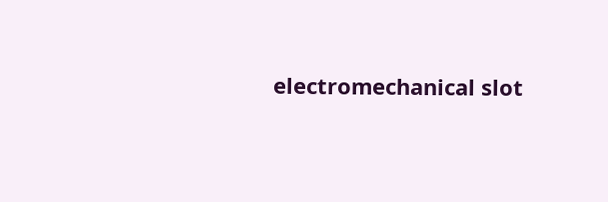electromechanical slot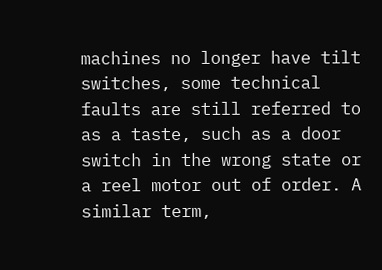machines no longer have tilt switches, some technical faults are still referred to as a taste, such as a door switch in the wrong state or a reel motor out of order. A similar term,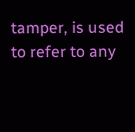tamper, is used to refer to any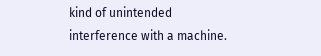kind of unintended interference with a machine.